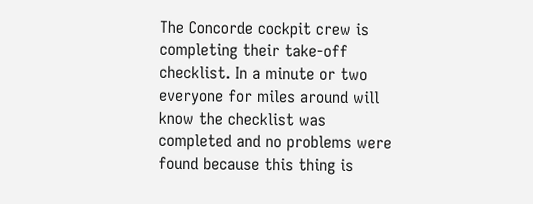The Concorde cockpit crew is completing their take-off checklist. In a minute or two everyone for miles around will know the checklist was completed and no problems were found because this thing is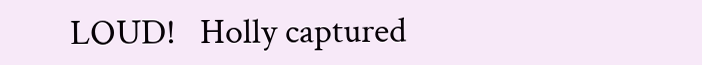LOUD!   Holly captured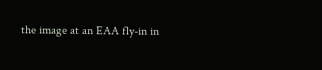the image at an EAA fly-in in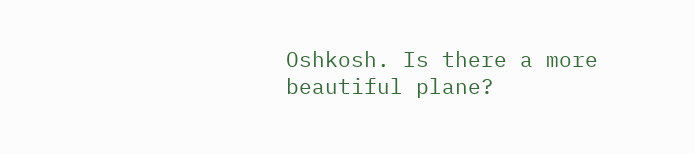Oshkosh. Is there a more beautiful plane?